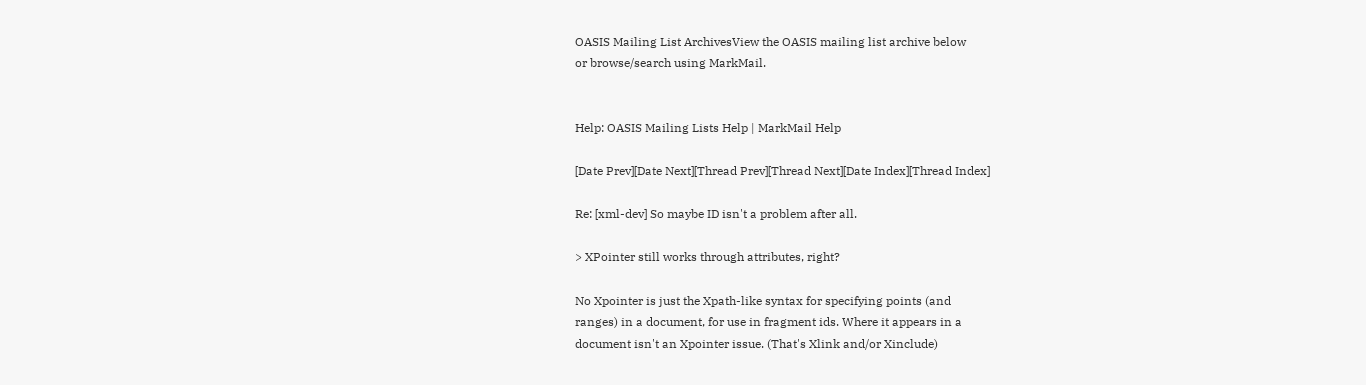OASIS Mailing List ArchivesView the OASIS mailing list archive below
or browse/search using MarkMail.


Help: OASIS Mailing Lists Help | MarkMail Help

[Date Prev][Date Next][Thread Prev][Thread Next][Date Index][Thread Index]

Re: [xml-dev] So maybe ID isn't a problem after all.

> XPointer still works through attributes, right?

No Xpointer is just the Xpath-like syntax for specifying points (and
ranges) in a document, for use in fragment ids. Where it appears in a
document isn't an Xpointer issue. (That's Xlink and/or Xinclude)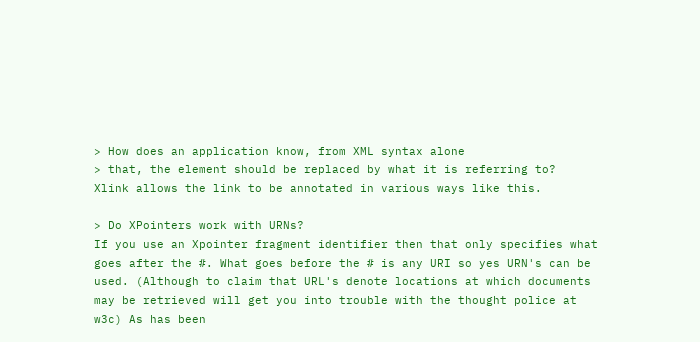> How does an application know, from XML syntax alone
> that, the element should be replaced by what it is referring to?
Xlink allows the link to be annotated in various ways like this.

> Do XPointers work with URNs?
If you use an Xpointer fragment identifier then that only specifies what
goes after the #. What goes before the # is any URI so yes URN's can be
used. (Although to claim that URL's denote locations at which documents
may be retrieved will get you into trouble with the thought police at
w3c) As has been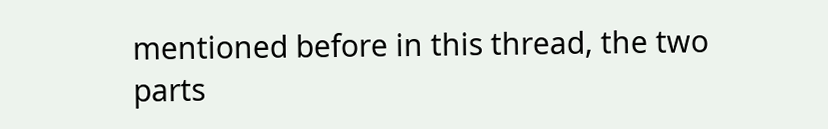mentioned before in this thread, the two parts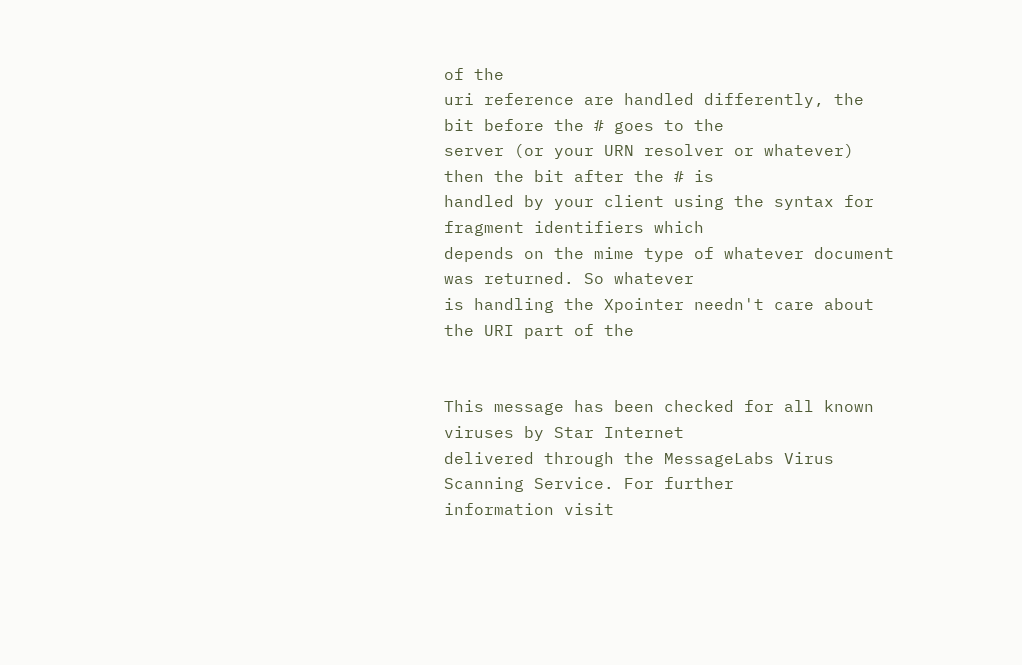of the
uri reference are handled differently, the bit before the # goes to the
server (or your URN resolver or whatever) then the bit after the # is
handled by your client using the syntax for fragment identifiers which
depends on the mime type of whatever document was returned. So whatever
is handling the Xpointer needn't care about the URI part of the


This message has been checked for all known viruses by Star Internet
delivered through the MessageLabs Virus Scanning Service. For further
information visit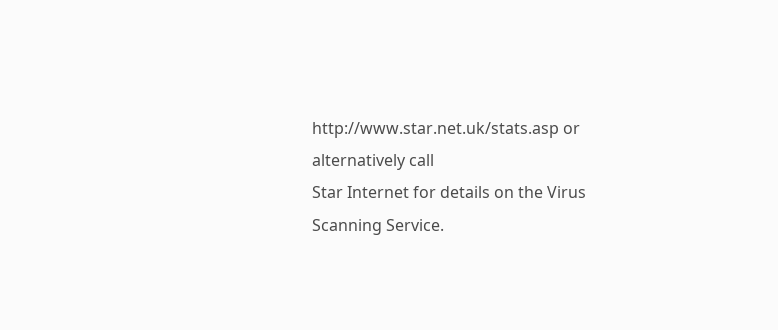http://www.star.net.uk/stats.asp or alternatively call
Star Internet for details on the Virus Scanning Service.